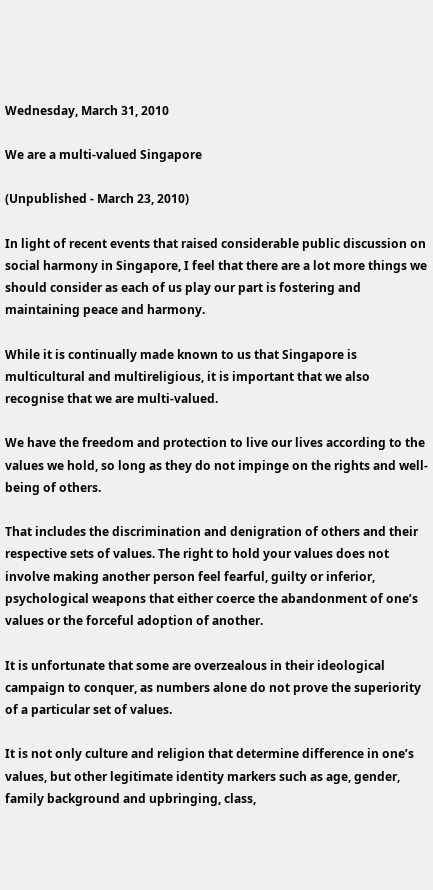Wednesday, March 31, 2010

We are a multi-valued Singapore

(Unpublished - March 23, 2010)

In light of recent events that raised considerable public discussion on social harmony in Singapore, I feel that there are a lot more things we should consider as each of us play our part is fostering and maintaining peace and harmony.

While it is continually made known to us that Singapore is multicultural and multireligious, it is important that we also recognise that we are multi-valued.

We have the freedom and protection to live our lives according to the values we hold, so long as they do not impinge on the rights and well-being of others.

That includes the discrimination and denigration of others and their respective sets of values. The right to hold your values does not involve making another person feel fearful, guilty or inferior, psychological weapons that either coerce the abandonment of one’s values or the forceful adoption of another.

It is unfortunate that some are overzealous in their ideological campaign to conquer, as numbers alone do not prove the superiority of a particular set of values.

It is not only culture and religion that determine difference in one’s values, but other legitimate identity markers such as age, gender, family background and upbringing, class,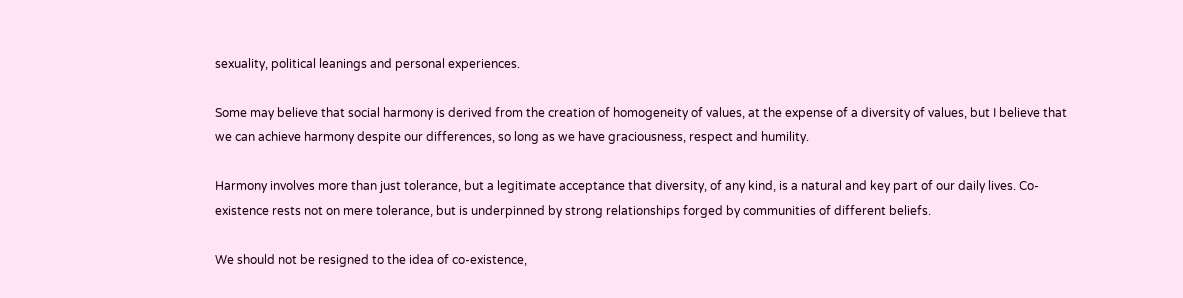sexuality, political leanings and personal experiences.

Some may believe that social harmony is derived from the creation of homogeneity of values, at the expense of a diversity of values, but I believe that we can achieve harmony despite our differences, so long as we have graciousness, respect and humility.

Harmony involves more than just tolerance, but a legitimate acceptance that diversity, of any kind, is a natural and key part of our daily lives. Co-existence rests not on mere tolerance, but is underpinned by strong relationships forged by communities of different beliefs.

We should not be resigned to the idea of co-existence,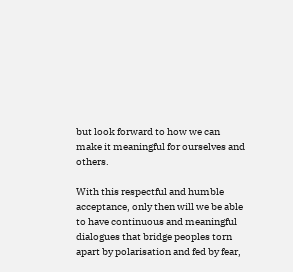but look forward to how we can make it meaningful for ourselves and others.

With this respectful and humble acceptance, only then will we be able to have continuous and meaningful dialogues that bridge peoples torn apart by polarisation and fed by fear,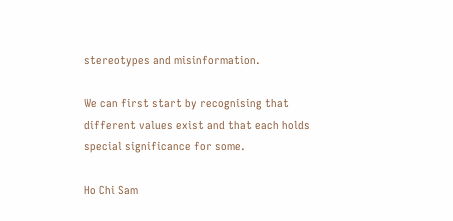stereotypes and misinformation.

We can first start by recognising that different values exist and that each holds special significance for some.

Ho Chi Sam